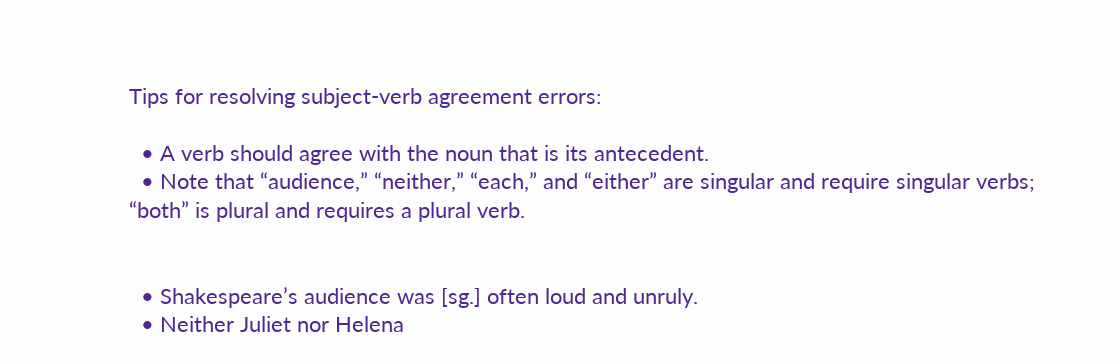Tips for resolving subject-verb agreement errors:

  • A verb should agree with the noun that is its antecedent.
  • Note that “audience,” “neither,” “each,” and “either” are singular and require singular verbs; “both” is plural and requires a plural verb.


  • Shakespeare’s audience was [sg.] often loud and unruly.
  • Neither Juliet nor Helena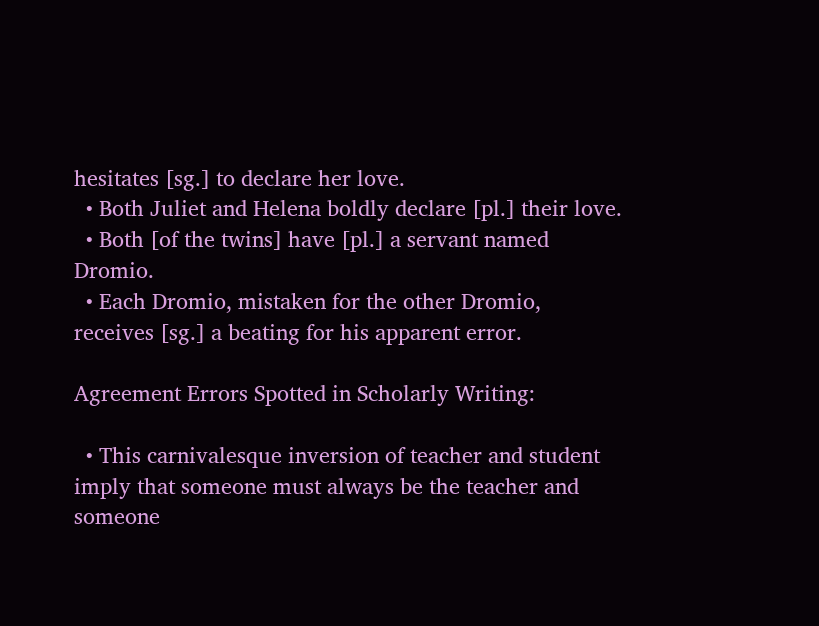hesitates [sg.] to declare her love.
  • Both Juliet and Helena boldly declare [pl.] their love.
  • Both [of the twins] have [pl.] a servant named Dromio.
  • Each Dromio, mistaken for the other Dromio, receives [sg.] a beating for his apparent error.

Agreement Errors Spotted in Scholarly Writing:

  • This carnivalesque inversion of teacher and student imply that someone must always be the teacher and someone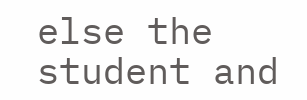else the student and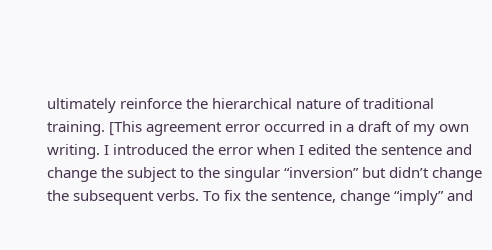ultimately reinforce the hierarchical nature of traditional training. [This agreement error occurred in a draft of my own writing. I introduced the error when I edited the sentence and change the subject to the singular “inversion” but didn’t change the subsequent verbs. To fix the sentence, change “imply” and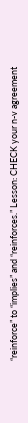“reinforce” to “implies” and “reinforces.” Lesson: CHECK your n-v agreement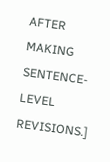AFTER MAKING SENTENCE-LEVEL REVISIONS.]